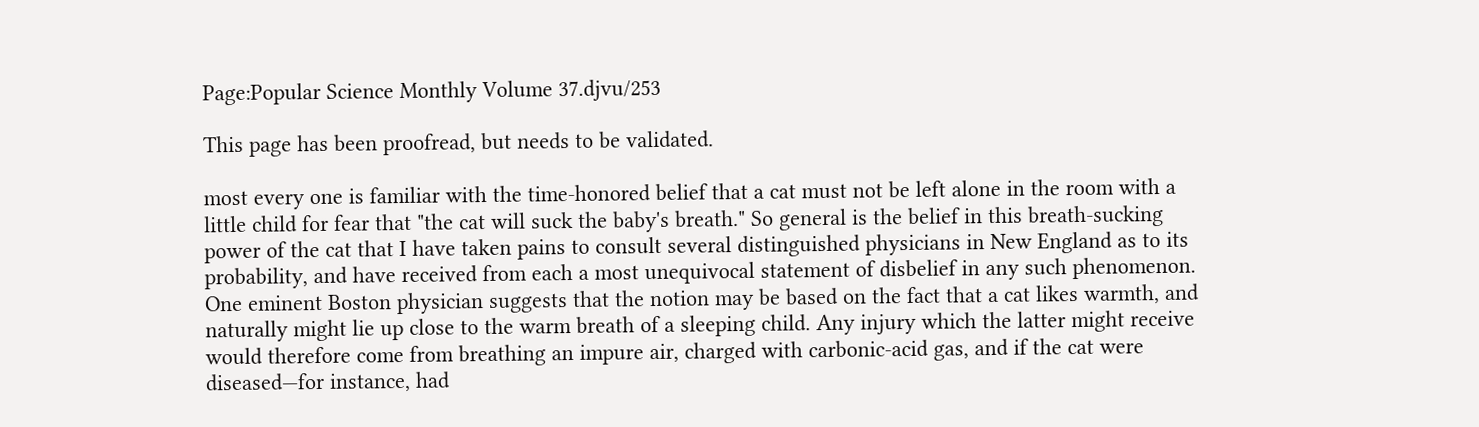Page:Popular Science Monthly Volume 37.djvu/253

This page has been proofread, but needs to be validated.

most every one is familiar with the time-honored belief that a cat must not be left alone in the room with a little child for fear that "the cat will suck the baby's breath." So general is the belief in this breath-sucking power of the cat that I have taken pains to consult several distinguished physicians in New England as to its probability, and have received from each a most unequivocal statement of disbelief in any such phenomenon. One eminent Boston physician suggests that the notion may be based on the fact that a cat likes warmth, and naturally might lie up close to the warm breath of a sleeping child. Any injury which the latter might receive would therefore come from breathing an impure air, charged with carbonic-acid gas, and if the cat were diseased—for instance, had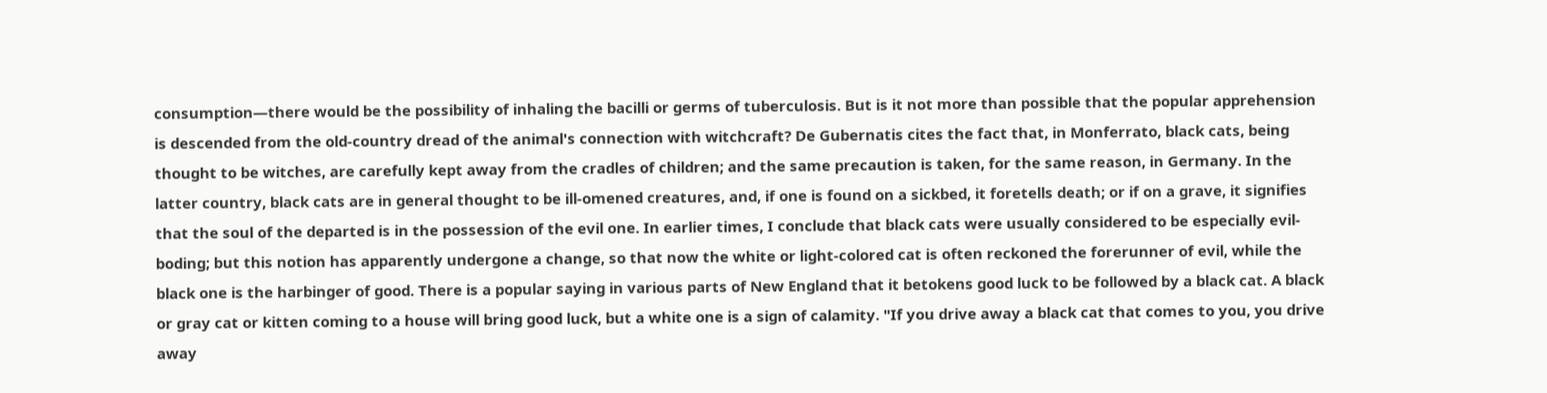consumption—there would be the possibility of inhaling the bacilli or germs of tuberculosis. But is it not more than possible that the popular apprehension is descended from the old-country dread of the animal's connection with witchcraft? De Gubernatis cites the fact that, in Monferrato, black cats, being thought to be witches, are carefully kept away from the cradles of children; and the same precaution is taken, for the same reason, in Germany. In the latter country, black cats are in general thought to be ill-omened creatures, and, if one is found on a sickbed, it foretells death; or if on a grave, it signifies that the soul of the departed is in the possession of the evil one. In earlier times, I conclude that black cats were usually considered to be especially evil-boding; but this notion has apparently undergone a change, so that now the white or light-colored cat is often reckoned the forerunner of evil, while the black one is the harbinger of good. There is a popular saying in various parts of New England that it betokens good luck to be followed by a black cat. A black or gray cat or kitten coming to a house will bring good luck, but a white one is a sign of calamity. "If you drive away a black cat that comes to you, you drive away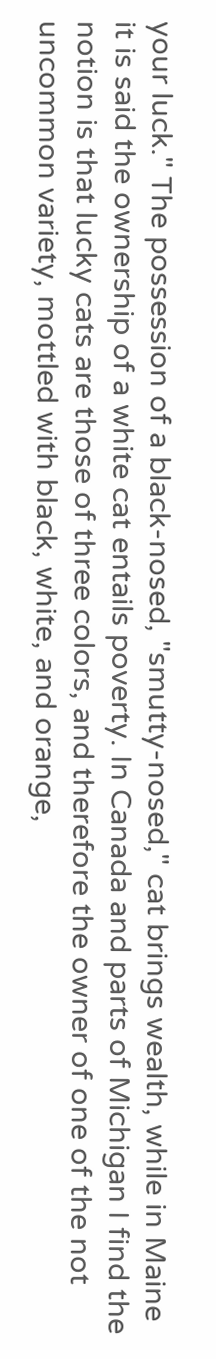your luck." The possession of a black-nosed, "smutty-nosed," cat brings wealth, while in Maine it is said the ownership of a white cat entails poverty. In Canada and parts of Michigan I find the notion is that lucky cats are those of three colors, and therefore the owner of one of the not uncommon variety, mottled with black, white, and orange,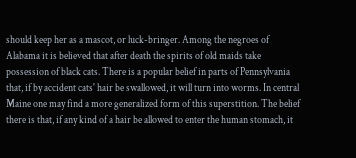should keep her as a mascot, or luck-bringer. Among the negroes of Alabama it is believed that after death the spirits of old maids take possession of black cats. There is a popular belief in parts of Pennsylvania that, if by accident cats' hair be swallowed, it will turn into worms. In central Maine one may find a more generalized form of this superstition. The belief there is that, if any kind of a hair be allowed to enter the human stomach, it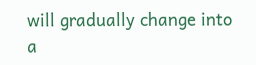will gradually change into a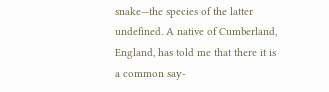snake—the species of the latter undefined. A native of Cumberland, England, has told me that there it is a common say-